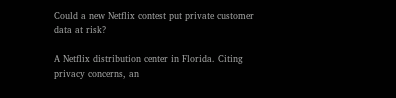Could a new Netflix contest put private customer data at risk?

A Netflix distribution center in Florida. Citing privacy concerns, an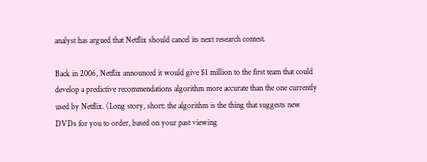analyst has argued that Netflix should cancel its next research contest.

Back in 2006, Netflix announced it would give $1 million to the first team that could develop a predictive recommendations algorithm more accurate than the one currently used by Netflix. (Long story, short: the algorithm is the thing that suggests new DVDs for you to order, based on your past viewing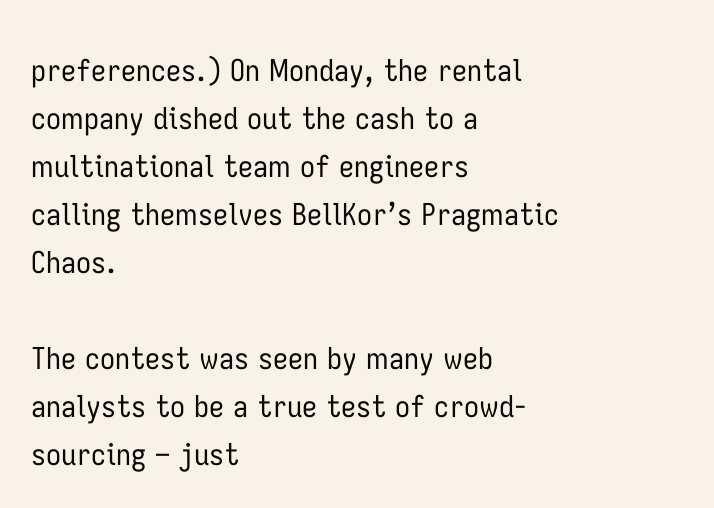preferences.) On Monday, the rental company dished out the cash to a multinational team of engineers calling themselves BellKor’s Pragmatic Chaos.

The contest was seen by many web analysts to be a true test of crowd-sourcing – just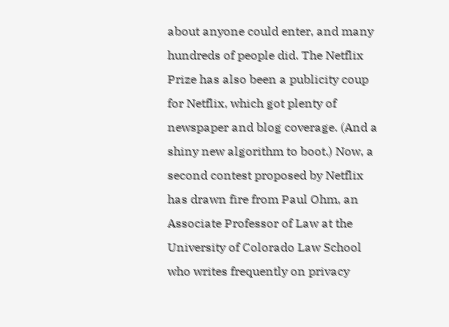about anyone could enter, and many hundreds of people did. The Netflix Prize has also been a publicity coup for Netflix, which got plenty of newspaper and blog coverage. (And a shiny new algorithm to boot.) Now, a second contest proposed by Netflix has drawn fire from Paul Ohm, an Associate Professor of Law at the University of Colorado Law School who writes frequently on privacy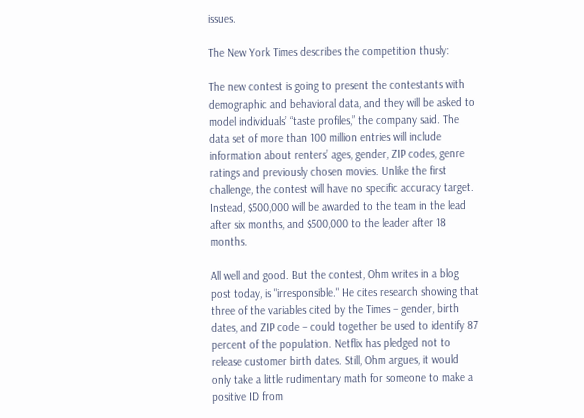issues.

The New York Times describes the competition thusly:

The new contest is going to present the contestants with demographic and behavioral data, and they will be asked to model individuals’ “taste profiles,” the company said. The data set of more than 100 million entries will include information about renters’ ages, gender, ZIP codes, genre ratings and previously chosen movies. Unlike the first challenge, the contest will have no specific accuracy target. Instead, $500,000 will be awarded to the team in the lead after six months, and $500,000 to the leader after 18 months.

All well and good. But the contest, Ohm writes in a blog post today, is "irresponsible." He cites research showing that three of the variables cited by the Times – gender, birth dates, and ZIP code – could together be used to identify 87 percent of the population. Netflix has pledged not to release customer birth dates. Still, Ohm argues, it would only take a little rudimentary math for someone to make a positive ID from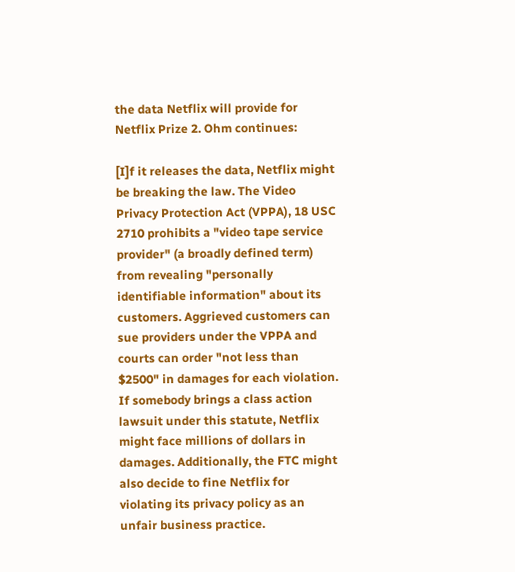the data Netflix will provide for Netflix Prize 2. Ohm continues:

[I]f it releases the data, Netflix might be breaking the law. The Video Privacy Protection Act (VPPA), 18 USC 2710 prohibits a "video tape service provider" (a broadly defined term) from revealing "personally identifiable information" about its customers. Aggrieved customers can sue providers under the VPPA and courts can order "not less than $2500" in damages for each violation. If somebody brings a class action lawsuit under this statute, Netflix might face millions of dollars in damages. Additionally, the FTC might also decide to fine Netflix for violating its privacy policy as an unfair business practice.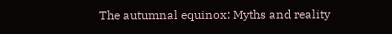The autumnal equinox: Myths and reality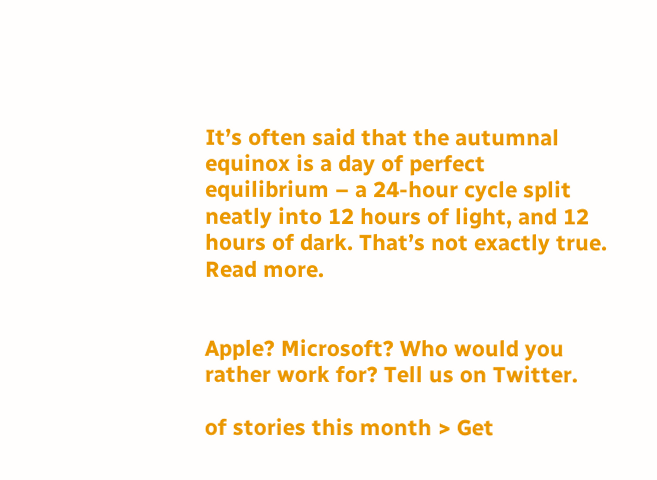It’s often said that the autumnal equinox is a day of perfect equilibrium – a 24-hour cycle split neatly into 12 hours of light, and 12 hours of dark. That’s not exactly true. Read more.


Apple? Microsoft? Who would you rather work for? Tell us on Twitter.

of stories this month > Get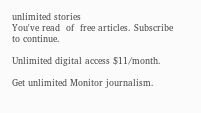unlimited stories
You've read  of  free articles. Subscribe to continue.

Unlimited digital access $11/month.

Get unlimited Monitor journalism.